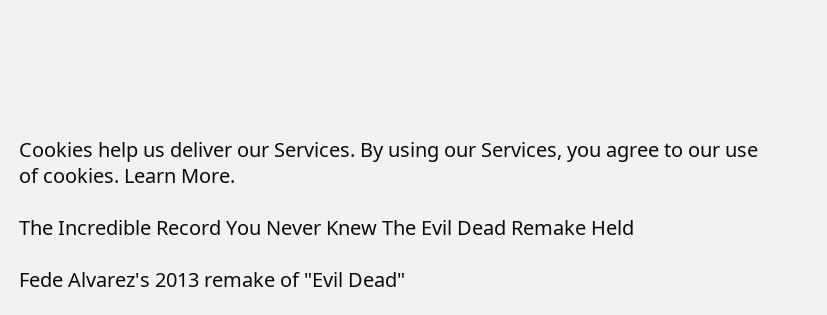Cookies help us deliver our Services. By using our Services, you agree to our use of cookies. Learn More.

The Incredible Record You Never Knew The Evil Dead Remake Held

Fede Alvarez's 2013 remake of "Evil Dead"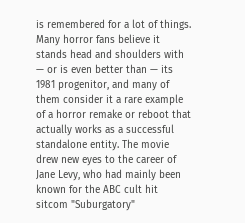is remembered for a lot of things. Many horror fans believe it stands head and shoulders with — or is even better than — its 1981 progenitor, and many of them consider it a rare example of a horror remake or reboot that actually works as a successful standalone entity. The movie drew new eyes to the career of Jane Levy, who had mainly been known for the ABC cult hit sitcom "Suburgatory"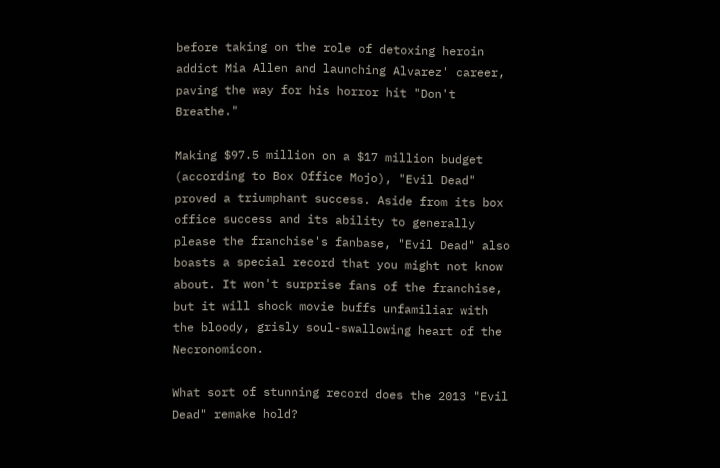before taking on the role of detoxing heroin addict Mia Allen and launching Alvarez' career, paving the way for his horror hit "Don't Breathe."

Making $97.5 million on a $17 million budget (according to Box Office Mojo), "Evil Dead" proved a triumphant success. Aside from its box office success and its ability to generally please the franchise's fanbase, "Evil Dead" also boasts a special record that you might not know about. It won't surprise fans of the franchise, but it will shock movie buffs unfamiliar with the bloody, grisly soul-swallowing heart of the Necronomicon.

What sort of stunning record does the 2013 "Evil Dead" remake hold?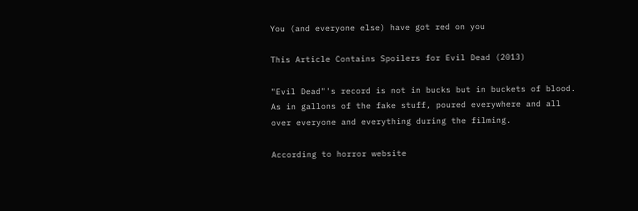You (and everyone else) have got red on you

This Article Contains Spoilers for Evil Dead (2013)

"Evil Dead"'s record is not in bucks but in buckets of blood. As in gallons of the fake stuff, poured everywhere and all over everyone and everything during the filming.

According to horror website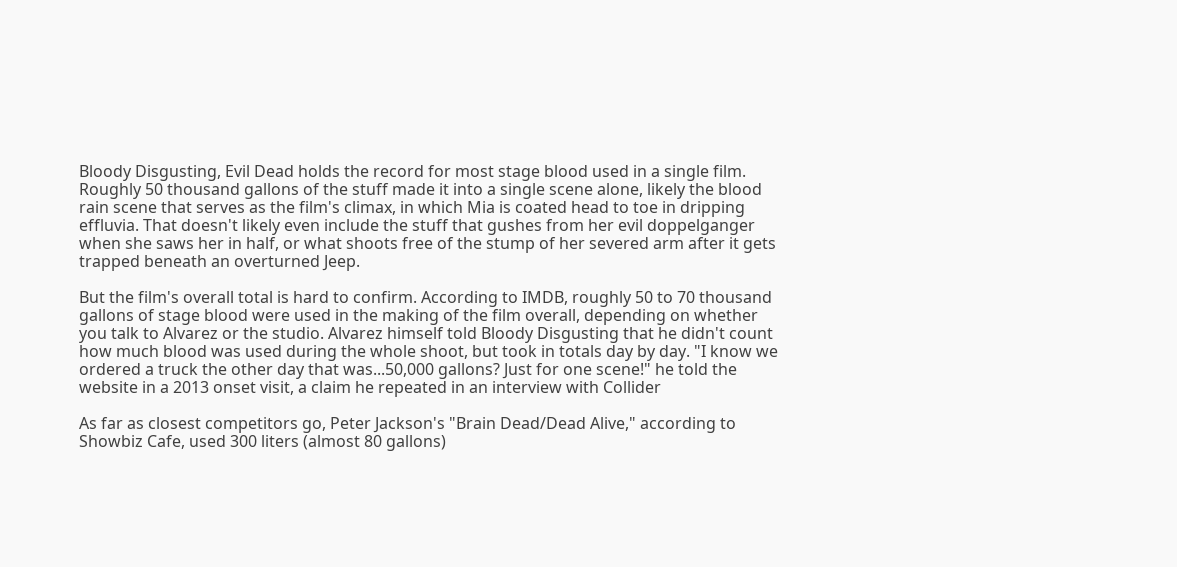Bloody Disgusting, Evil Dead holds the record for most stage blood used in a single film. Roughly 50 thousand gallons of the stuff made it into a single scene alone, likely the blood rain scene that serves as the film's climax, in which Mia is coated head to toe in dripping effluvia. That doesn't likely even include the stuff that gushes from her evil doppelganger when she saws her in half, or what shoots free of the stump of her severed arm after it gets trapped beneath an overturned Jeep.

But the film's overall total is hard to confirm. According to IMDB, roughly 50 to 70 thousand gallons of stage blood were used in the making of the film overall, depending on whether you talk to Alvarez or the studio. Alvarez himself told Bloody Disgusting that he didn't count how much blood was used during the whole shoot, but took in totals day by day. "I know we ordered a truck the other day that was...50,000 gallons? Just for one scene!" he told the website in a 2013 onset visit, a claim he repeated in an interview with Collider

As far as closest competitors go, Peter Jackson's "Brain Dead/Dead Alive," according to Showbiz Cafe, used 300 liters (almost 80 gallons)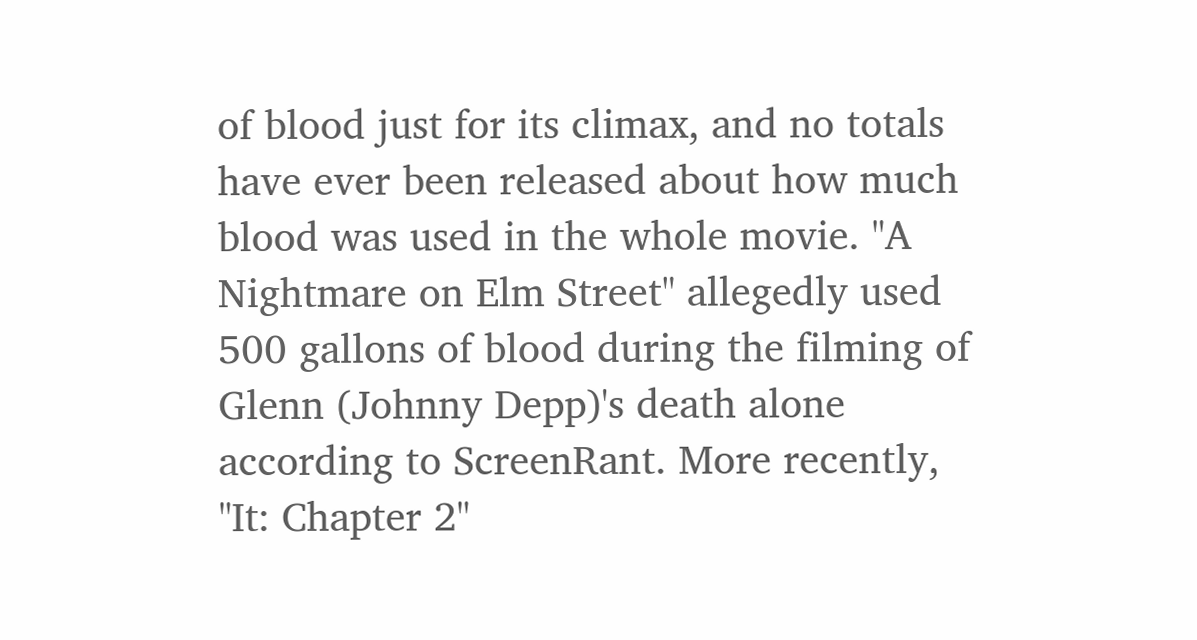of blood just for its climax, and no totals have ever been released about how much blood was used in the whole movie. "A Nightmare on Elm Street" allegedly used 500 gallons of blood during the filming of Glenn (Johnny Depp)'s death alone according to ScreenRant. More recently, "It: Chapter 2"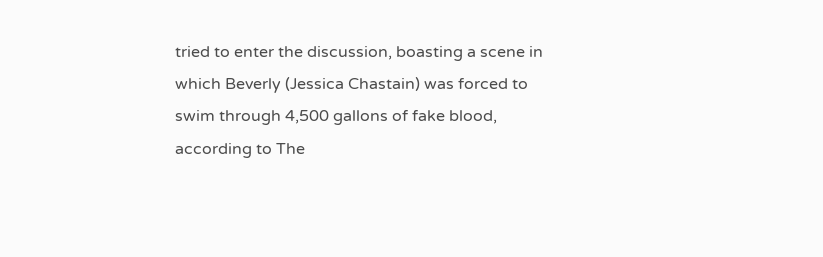tried to enter the discussion, boasting a scene in which Beverly (Jessica Chastain) was forced to swim through 4,500 gallons of fake blood, according to The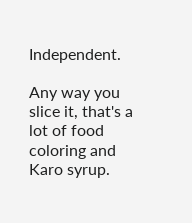Independent.

Any way you slice it, that's a lot of food coloring and Karo syrup.